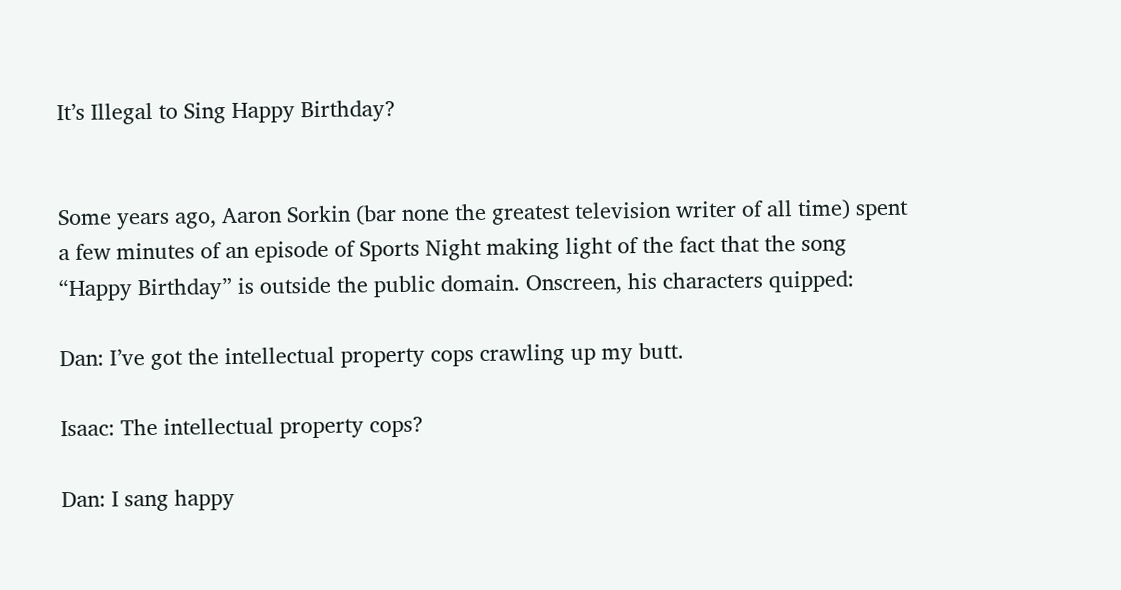It’s Illegal to Sing Happy Birthday?


Some years ago, Aaron Sorkin (bar none the greatest television writer of all time) spent a few minutes of an episode of Sports Night making light of the fact that the song “Happy Birthday” is outside the public domain. Onscreen, his characters quipped:

Dan: I’ve got the intellectual property cops crawling up my butt.

Isaac: The intellectual property cops?

Dan: I sang happy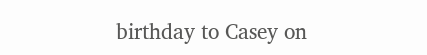birthday to Casey on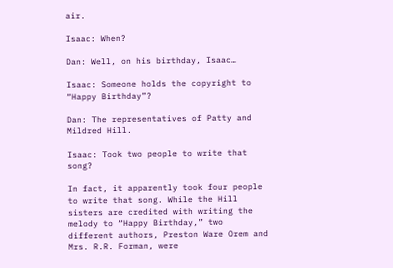air.

Isaac: When?

Dan: Well, on his birthday, Isaac…

Isaac: Someone holds the copyright to “Happy Birthday”?

Dan: The representatives of Patty and Mildred Hill.

Isaac: Took two people to write that song?

In fact, it apparently took four people to write that song. While the Hill sisters are credited with writing the melody to “Happy Birthday,” two different authors, Preston Ware Orem and Mrs. R.R. Forman, were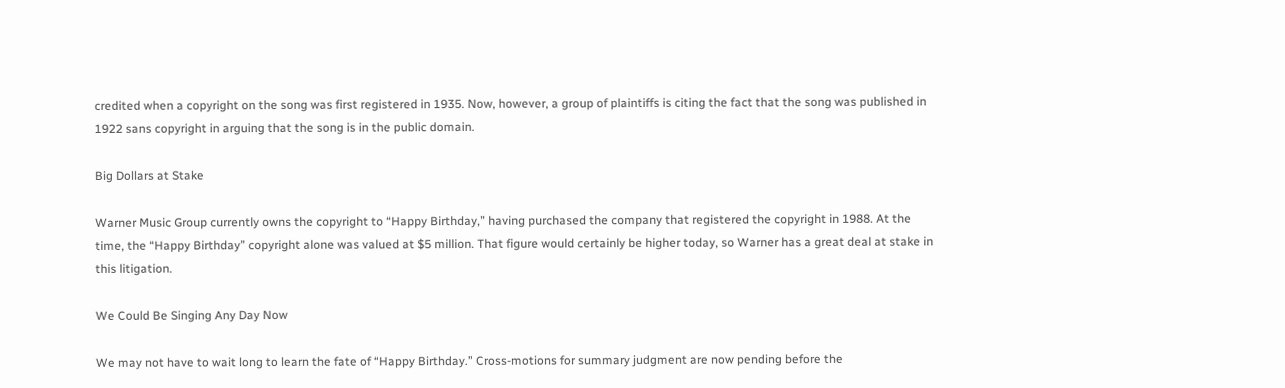credited when a copyright on the song was first registered in 1935. Now, however, a group of plaintiffs is citing the fact that the song was published in 1922 sans copyright in arguing that the song is in the public domain.

Big Dollars at Stake

Warner Music Group currently owns the copyright to “Happy Birthday,” having purchased the company that registered the copyright in 1988. At the time, the “Happy Birthday” copyright alone was valued at $5 million. That figure would certainly be higher today, so Warner has a great deal at stake in this litigation.

We Could Be Singing Any Day Now

We may not have to wait long to learn the fate of “Happy Birthday.” Cross-motions for summary judgment are now pending before the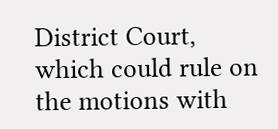District Court, which could rule on the motions with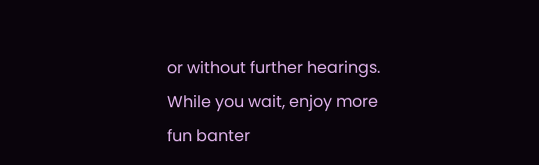or without further hearings. While you wait, enjoy more fun banter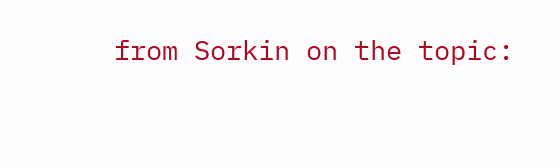from Sorkin on the topic: